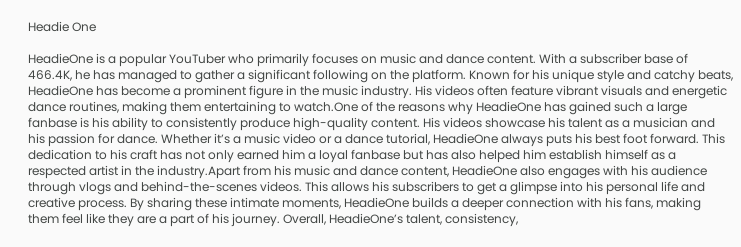Headie One

HeadieOne is a popular YouTuber who primarily focuses on music and dance content. With a subscriber base of 466.4K, he has managed to gather a significant following on the platform. Known for his unique style and catchy beats, HeadieOne has become a prominent figure in the music industry. His videos often feature vibrant visuals and energetic dance routines, making them entertaining to watch.One of the reasons why HeadieOne has gained such a large fanbase is his ability to consistently produce high-quality content. His videos showcase his talent as a musician and his passion for dance. Whether it’s a music video or a dance tutorial, HeadieOne always puts his best foot forward. This dedication to his craft has not only earned him a loyal fanbase but has also helped him establish himself as a respected artist in the industry.Apart from his music and dance content, HeadieOne also engages with his audience through vlogs and behind-the-scenes videos. This allows his subscribers to get a glimpse into his personal life and creative process. By sharing these intimate moments, HeadieOne builds a deeper connection with his fans, making them feel like they are a part of his journey. Overall, HeadieOne’s talent, consistency,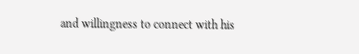and willingness to connect with his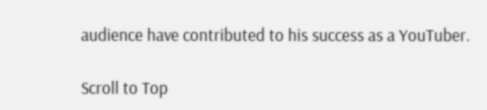audience have contributed to his success as a YouTuber.

Scroll to Top